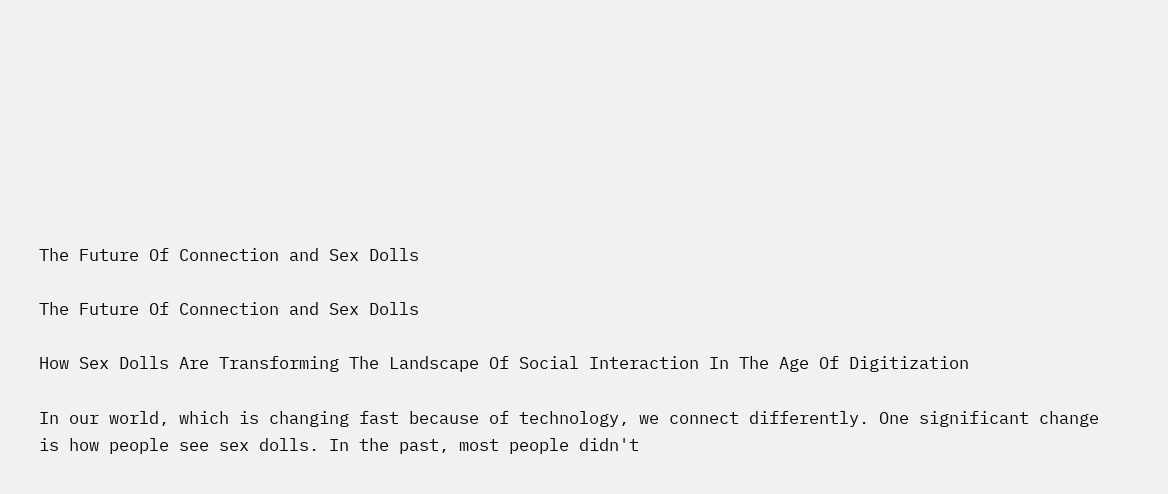The Future Of Connection and Sex Dolls

The Future Of Connection and Sex Dolls

How Sex Dolls Are Transforming The Landscape Of Social Interaction In The Age Of Digitization

In our world, which is changing fast because of technology, we connect differently. One significant change is how people see sex dolls. In the past, most people didn't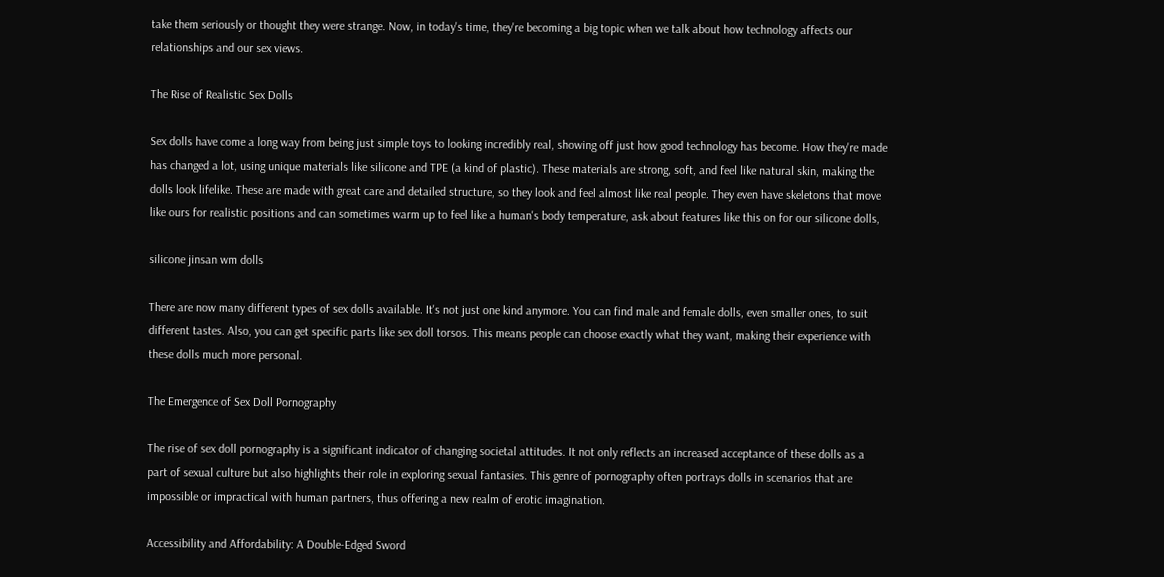take them seriously or thought they were strange. Now, in today's time, they're becoming a big topic when we talk about how technology affects our relationships and our sex views.

The Rise of Realistic Sex Dolls

Sex dolls have come a long way from being just simple toys to looking incredibly real, showing off just how good technology has become. How they're made has changed a lot, using unique materials like silicone and TPE (a kind of plastic). These materials are strong, soft, and feel like natural skin, making the dolls look lifelike. These are made with great care and detailed structure, so they look and feel almost like real people. They even have skeletons that move like ours for realistic positions and can sometimes warm up to feel like a human's body temperature, ask about features like this on for our silicone dolls,

silicone jinsan wm dolls

There are now many different types of sex dolls available. It's not just one kind anymore. You can find male and female dolls, even smaller ones, to suit different tastes. Also, you can get specific parts like sex doll torsos. This means people can choose exactly what they want, making their experience with these dolls much more personal.

The Emergence of Sex Doll Pornography

The rise of sex doll pornography is a significant indicator of changing societal attitudes. It not only reflects an increased acceptance of these dolls as a part of sexual culture but also highlights their role in exploring sexual fantasies. This genre of pornography often portrays dolls in scenarios that are impossible or impractical with human partners, thus offering a new realm of erotic imagination.

Accessibility and Affordability: A Double-Edged Sword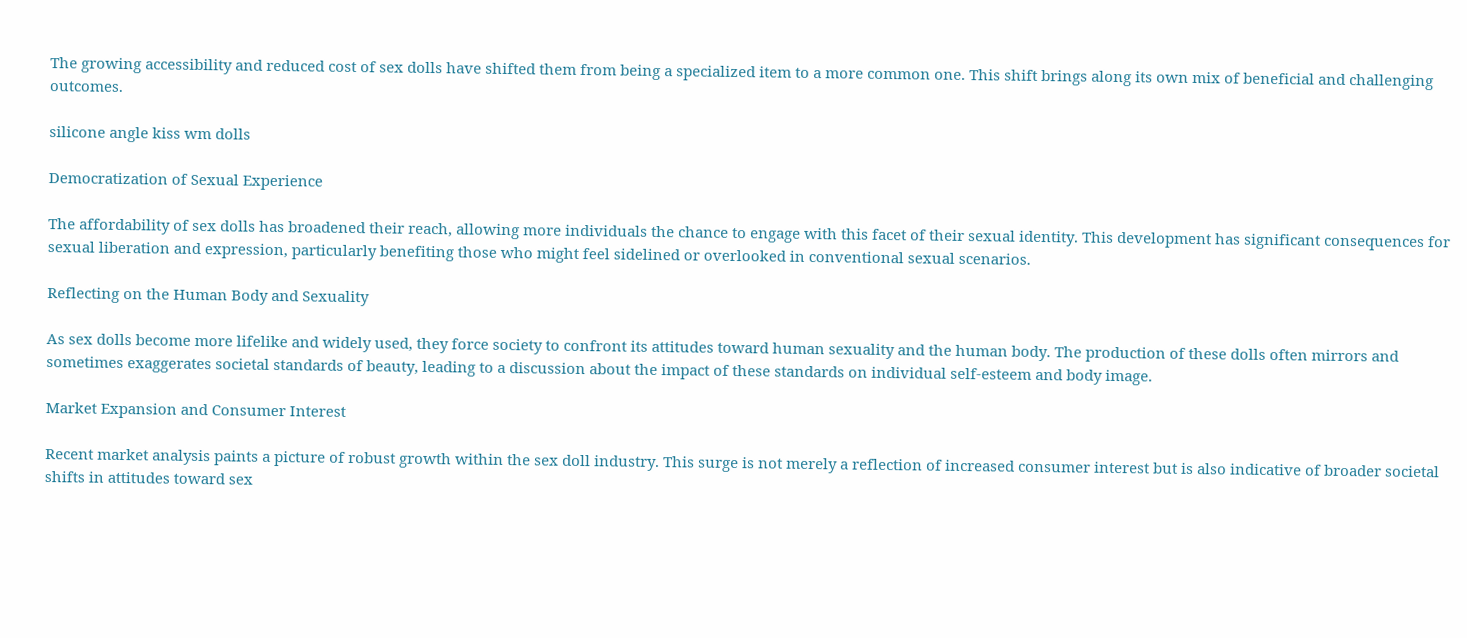The growing accessibility and reduced cost of sex dolls have shifted them from being a specialized item to a more common one. This shift brings along its own mix of beneficial and challenging outcomes.

silicone angle kiss wm dolls

Democratization of Sexual Experience

The affordability of sex dolls has broadened their reach, allowing more individuals the chance to engage with this facet of their sexual identity. This development has significant consequences for sexual liberation and expression, particularly benefiting those who might feel sidelined or overlooked in conventional sexual scenarios.

Reflecting on the Human Body and Sexuality

As sex dolls become more lifelike and widely used, they force society to confront its attitudes toward human sexuality and the human body. The production of these dolls often mirrors and sometimes exaggerates societal standards of beauty, leading to a discussion about the impact of these standards on individual self-esteem and body image.

Market Expansion and Consumer Interest

Recent market analysis paints a picture of robust growth within the sex doll industry. This surge is not merely a reflection of increased consumer interest but is also indicative of broader societal shifts in attitudes toward sex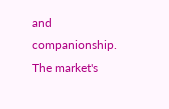and companionship. The market's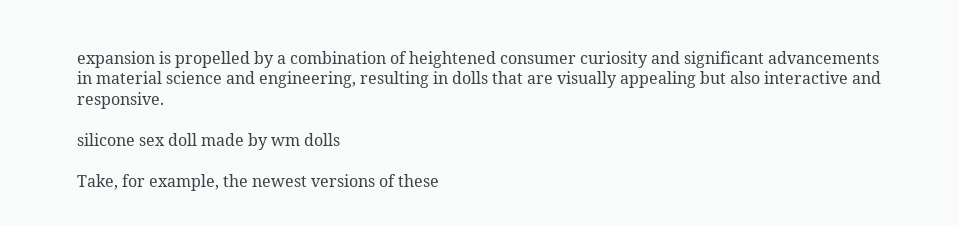expansion is propelled by a combination of heightened consumer curiosity and significant advancements in material science and engineering, resulting in dolls that are visually appealing but also interactive and responsive.

silicone sex doll made by wm dolls

Take, for example, the newest versions of these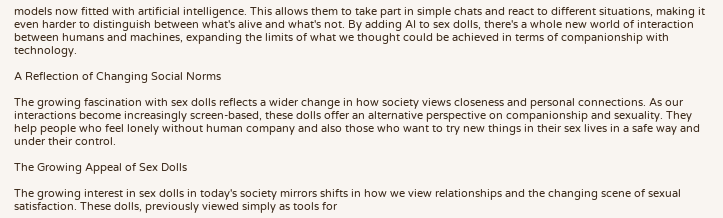models now fitted with artificial intelligence. This allows them to take part in simple chats and react to different situations, making it even harder to distinguish between what's alive and what's not. By adding AI to sex dolls, there's a whole new world of interaction between humans and machines, expanding the limits of what we thought could be achieved in terms of companionship with technology.

A Reflection of Changing Social Norms

The growing fascination with sex dolls reflects a wider change in how society views closeness and personal connections. As our interactions become increasingly screen-based, these dolls offer an alternative perspective on companionship and sexuality. They help people who feel lonely without human company and also those who want to try new things in their sex lives in a safe way and under their control.

The Growing Appeal of Sex Dolls

The growing interest in sex dolls in today's society mirrors shifts in how we view relationships and the changing scene of sexual satisfaction. These dolls, previously viewed simply as tools for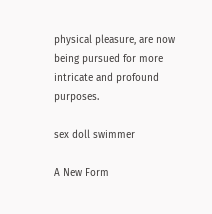physical pleasure, are now being pursued for more intricate and profound purposes.

sex doll swimmer

A New Form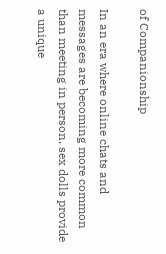of Companionship

In an era where online chats and messages are becoming more common than meeting in person, sex dolls provide a unique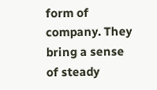form of company. They bring a sense of steady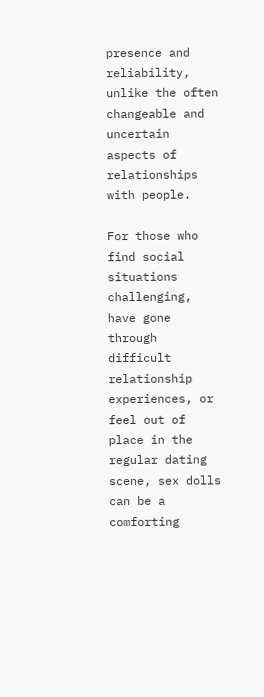presence and reliability, unlike the often changeable and uncertain aspects of relationships with people.

For those who find social situations challenging, have gone through difficult relationship experiences, or feel out of place in the regular dating scene, sex dolls can be a comforting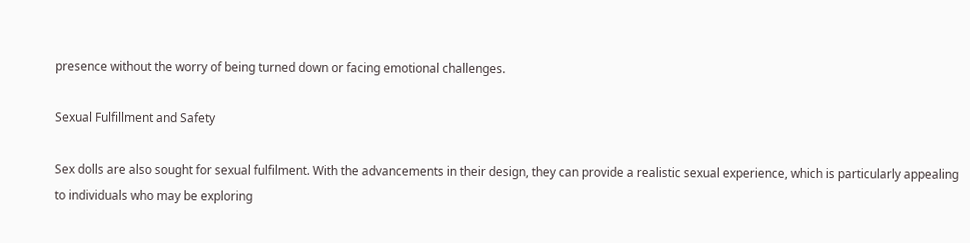presence without the worry of being turned down or facing emotional challenges.

Sexual Fulfillment and Safety

Sex dolls are also sought for sexual fulfilment. With the advancements in their design, they can provide a realistic sexual experience, which is particularly appealing to individuals who may be exploring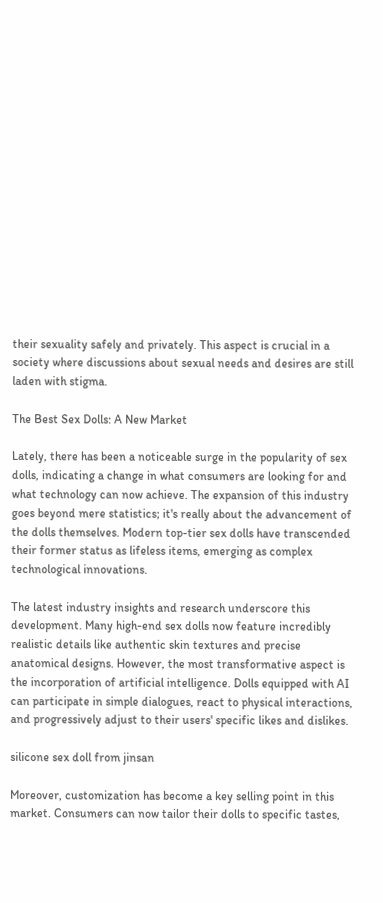their sexuality safely and privately. This aspect is crucial in a society where discussions about sexual needs and desires are still laden with stigma.

The Best Sex Dolls: A New Market

Lately, there has been a noticeable surge in the popularity of sex dolls, indicating a change in what consumers are looking for and what technology can now achieve. The expansion of this industry goes beyond mere statistics; it's really about the advancement of the dolls themselves. Modern top-tier sex dolls have transcended their former status as lifeless items, emerging as complex technological innovations.

The latest industry insights and research underscore this development. Many high-end sex dolls now feature incredibly realistic details like authentic skin textures and precise anatomical designs. However, the most transformative aspect is the incorporation of artificial intelligence. Dolls equipped with AI can participate in simple dialogues, react to physical interactions, and progressively adjust to their users' specific likes and dislikes.

silicone sex doll from jinsan

Moreover, customization has become a key selling point in this market. Consumers can now tailor their dolls to specific tastes,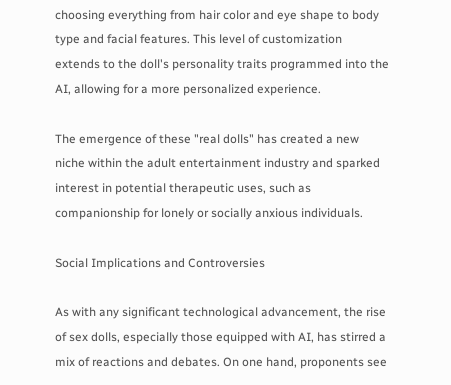choosing everything from hair color and eye shape to body type and facial features. This level of customization extends to the doll's personality traits programmed into the AI, allowing for a more personalized experience.

The emergence of these "real dolls" has created a new niche within the adult entertainment industry and sparked interest in potential therapeutic uses, such as companionship for lonely or socially anxious individuals.

Social Implications and Controversies

As with any significant technological advancement, the rise of sex dolls, especially those equipped with AI, has stirred a mix of reactions and debates. On one hand, proponents see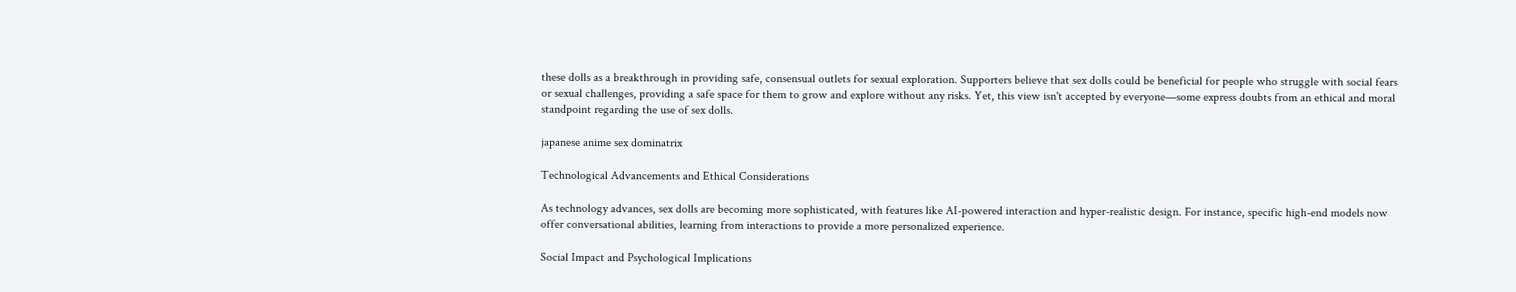these dolls as a breakthrough in providing safe, consensual outlets for sexual exploration. Supporters believe that sex dolls could be beneficial for people who struggle with social fears or sexual challenges, providing a safe space for them to grow and explore without any risks. Yet, this view isn't accepted by everyone—some express doubts from an ethical and moral standpoint regarding the use of sex dolls.

japanese anime sex dominatrix

Technological Advancements and Ethical Considerations

As technology advances, sex dolls are becoming more sophisticated, with features like AI-powered interaction and hyper-realistic design. For instance, specific high-end models now offer conversational abilities, learning from interactions to provide a more personalized experience.

Social Impact and Psychological Implications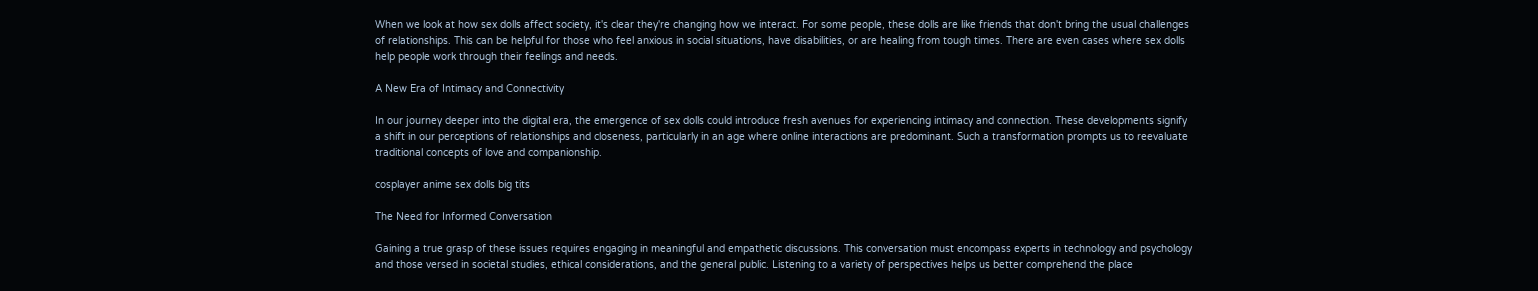When we look at how sex dolls affect society, it's clear they're changing how we interact. For some people, these dolls are like friends that don't bring the usual challenges of relationships. This can be helpful for those who feel anxious in social situations, have disabilities, or are healing from tough times. There are even cases where sex dolls help people work through their feelings and needs.

A New Era of Intimacy and Connectivity

In our journey deeper into the digital era, the emergence of sex dolls could introduce fresh avenues for experiencing intimacy and connection. These developments signify a shift in our perceptions of relationships and closeness, particularly in an age where online interactions are predominant. Such a transformation prompts us to reevaluate traditional concepts of love and companionship.

cosplayer anime sex dolls big tits

The Need for Informed Conversation

Gaining a true grasp of these issues requires engaging in meaningful and empathetic discussions. This conversation must encompass experts in technology and psychology and those versed in societal studies, ethical considerations, and the general public. Listening to a variety of perspectives helps us better comprehend the place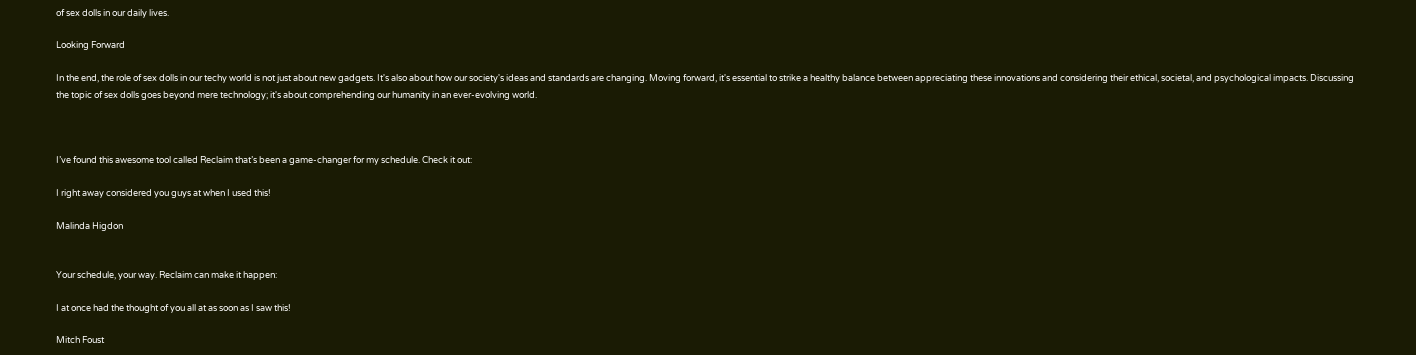of sex dolls in our daily lives.

Looking Forward

In the end, the role of sex dolls in our techy world is not just about new gadgets. It's also about how our society's ideas and standards are changing. Moving forward, it's essential to strike a healthy balance between appreciating these innovations and considering their ethical, societal, and psychological impacts. Discussing the topic of sex dolls goes beyond mere technology; it's about comprehending our humanity in an ever-evolving world.



I’ve found this awesome tool called Reclaim that’s been a game-changer for my schedule. Check it out:

I right away considered you guys at when I used this!

Malinda Higdon


Your schedule, your way. Reclaim can make it happen:

I at once had the thought of you all at as soon as I saw this!

Mitch Foust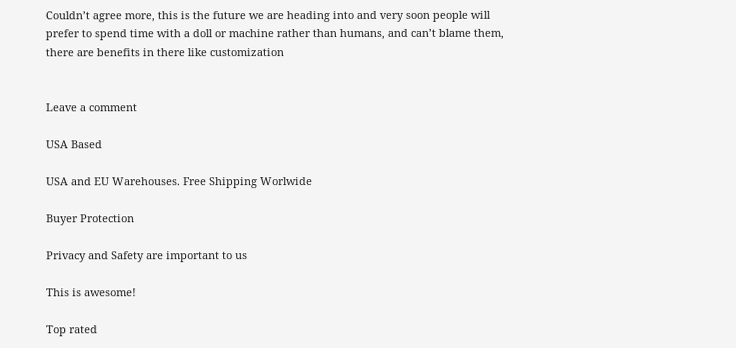Couldn’t agree more, this is the future we are heading into and very soon people will prefer to spend time with a doll or machine rather than humans, and can’t blame them, there are benefits in there like customization


Leave a comment

USA Based

USA and EU Warehouses. Free Shipping Worlwide

Buyer Protection

Privacy and Safety are important to us

This is awesome!

Top rated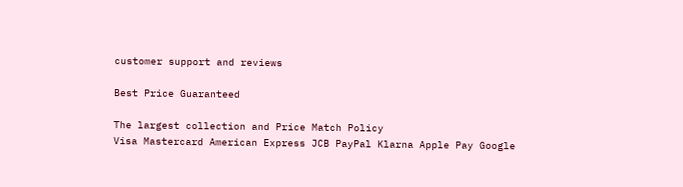customer support and reviews

Best Price Guaranteed

The largest collection and Price Match Policy
Visa Mastercard American Express JCB PayPal Klarna Apple Pay Google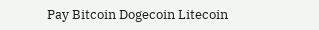Pay Bitcoin Dogecoin Litecoin